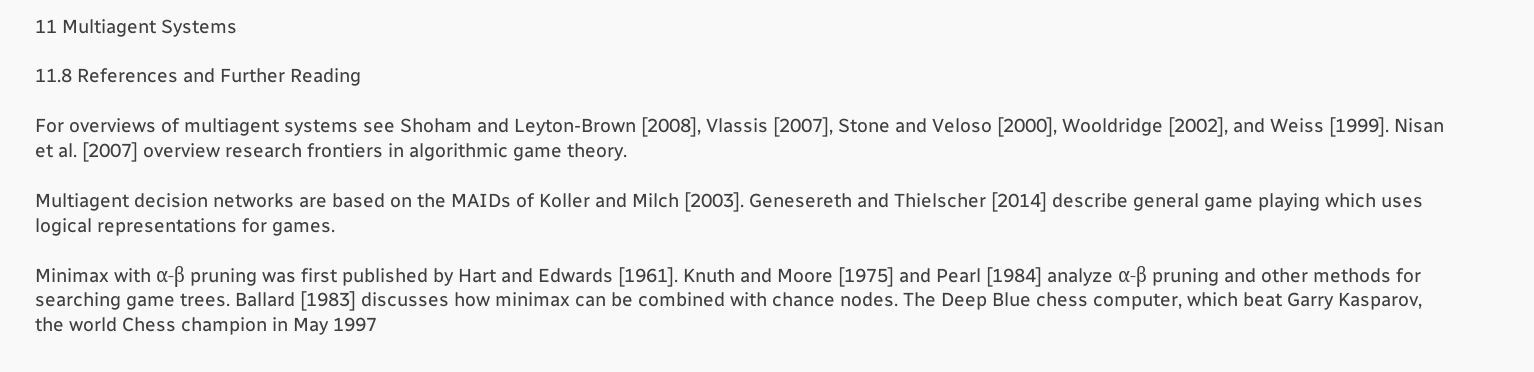11 Multiagent Systems

11.8 References and Further Reading

For overviews of multiagent systems see Shoham and Leyton-Brown [2008], Vlassis [2007], Stone and Veloso [2000], Wooldridge [2002], and Weiss [1999]. Nisan et al. [2007] overview research frontiers in algorithmic game theory.

Multiagent decision networks are based on the MAIDs of Koller and Milch [2003]. Genesereth and Thielscher [2014] describe general game playing which uses logical representations for games.

Minimax with α-β pruning was first published by Hart and Edwards [1961]. Knuth and Moore [1975] and Pearl [1984] analyze α-β pruning and other methods for searching game trees. Ballard [1983] discusses how minimax can be combined with chance nodes. The Deep Blue chess computer, which beat Garry Kasparov, the world Chess champion in May 1997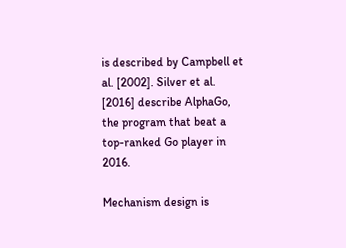is described by Campbell et al. [2002]. Silver et al. [2016] describe AlphaGo, the program that beat a top-ranked Go player in 2016.

Mechanism design is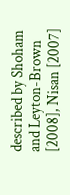described by Shoham and Leyton-Brown [2008], Nisan [2007]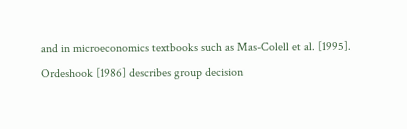and in microeconomics textbooks such as Mas-Colell et al. [1995]. Ordeshook [1986] describes group decision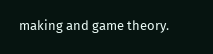making and game theory.